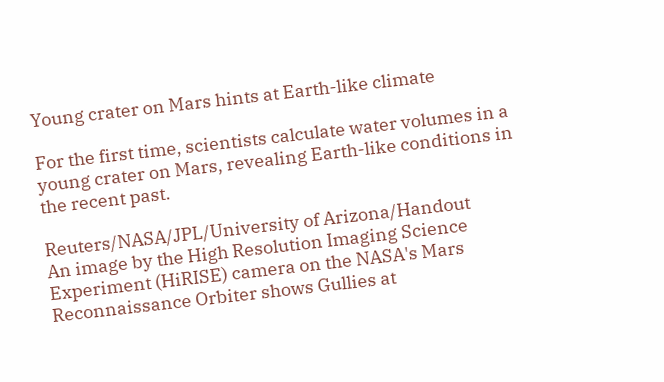Young crater on Mars hints at Earth-like climate

For the first time, scientists calculate water volumes in a young crater on Mars, revealing Earth-like conditions in the recent past.

Reuters/NASA/JPL/University of Arizona/Handout
An image by the High Resolution Imaging Science Experiment (HiRISE) camera on the NASA's Mars Reconnaissance Orbiter shows Gullies at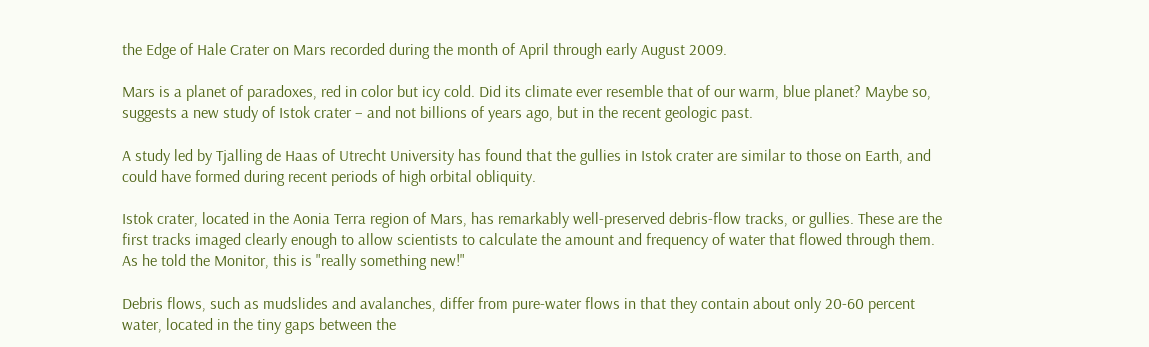the Edge of Hale Crater on Mars recorded during the month of April through early August 2009.

Mars is a planet of paradoxes, red in color but icy cold. Did its climate ever resemble that of our warm, blue planet? Maybe so, suggests a new study of Istok crater – and not billions of years ago, but in the recent geologic past.

A study led by Tjalling de Haas of Utrecht University has found that the gullies in Istok crater are similar to those on Earth, and could have formed during recent periods of high orbital obliquity.

Istok crater, located in the Aonia Terra region of Mars, has remarkably well-preserved debris-flow tracks, or gullies. These are the first tracks imaged clearly enough to allow scientists to calculate the amount and frequency of water that flowed through them. As he told the Monitor, this is "really something new!"

Debris flows, such as mudslides and avalanches, differ from pure-water flows in that they contain about only 20-60 percent water, located in the tiny gaps between the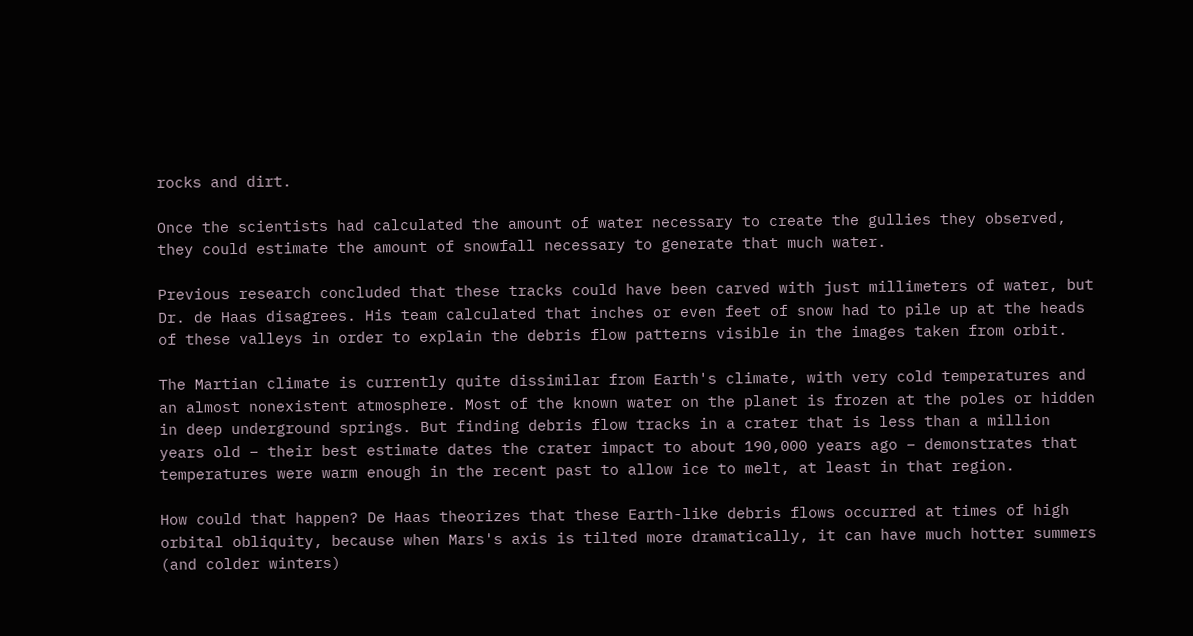rocks and dirt.

Once the scientists had calculated the amount of water necessary to create the gullies they observed, they could estimate the amount of snowfall necessary to generate that much water.

Previous research concluded that these tracks could have been carved with just millimeters of water, but Dr. de Haas disagrees. His team calculated that inches or even feet of snow had to pile up at the heads of these valleys in order to explain the debris flow patterns visible in the images taken from orbit.

The Martian climate is currently quite dissimilar from Earth's climate, with very cold temperatures and an almost nonexistent atmosphere. Most of the known water on the planet is frozen at the poles or hidden in deep underground springs. But finding debris flow tracks in a crater that is less than a million years old – their best estimate dates the crater impact to about 190,000 years ago – demonstrates that temperatures were warm enough in the recent past to allow ice to melt, at least in that region.

How could that happen? De Haas theorizes that these Earth-like debris flows occurred at times of high orbital obliquity, because when Mars's axis is tilted more dramatically, it can have much hotter summers (and colder winters)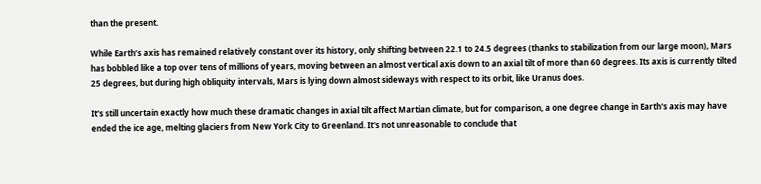than the present.

While Earth’s axis has remained relatively constant over its history, only shifting between 22.1 to 24.5 degrees (thanks to stabilization from our large moon), Mars has bobbled like a top over tens of millions of years, moving between an almost vertical axis down to an axial tilt of more than 60 degrees. Its axis is currently tilted 25 degrees, but during high obliquity intervals, Mars is lying down almost sideways with respect to its orbit, like Uranus does.

It's still uncertain exactly how much these dramatic changes in axial tilt affect Martian climate, but for comparison, a one degree change in Earth's axis may have ended the ice age, melting glaciers from New York City to Greenland. It's not unreasonable to conclude that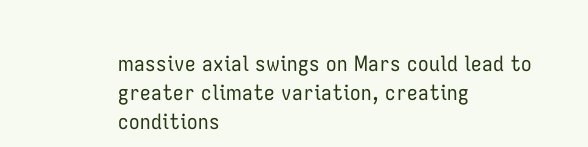massive axial swings on Mars could lead to greater climate variation, creating conditions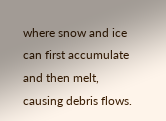where snow and ice can first accumulate and then melt, causing debris flows.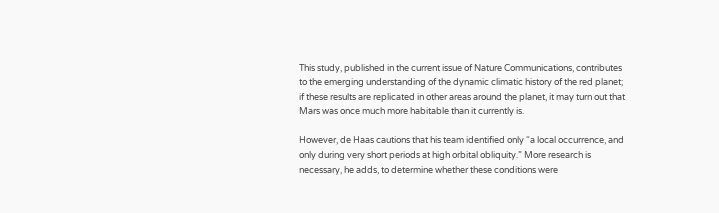This study, published in the current issue of Nature Communications, contributes to the emerging understanding of the dynamic climatic history of the red planet; if these results are replicated in other areas around the planet, it may turn out that Mars was once much more habitable than it currently is.

However, de Haas cautions that his team identified only “a local occurrence, and only during very short periods at high orbital obliquity.” More research is necessary, he adds, to determine whether these conditions were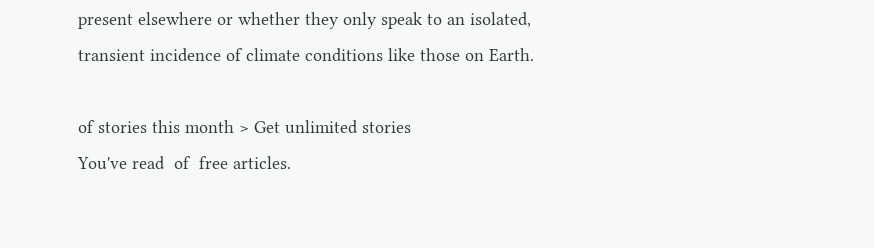present elsewhere or whether they only speak to an isolated, transient incidence of climate conditions like those on Earth.

of stories this month > Get unlimited stories
You've read  of  free articles.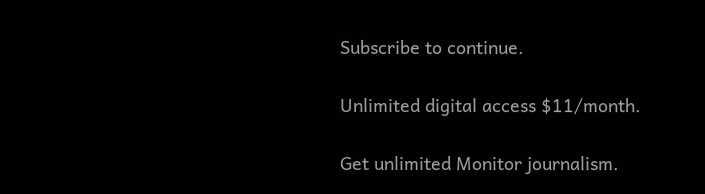Subscribe to continue.

Unlimited digital access $11/month.

Get unlimited Monitor journalism.